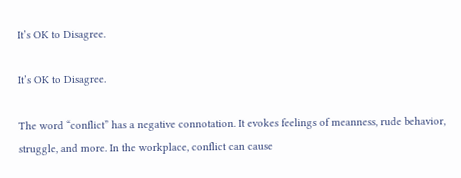It’s OK to Disagree.

It’s OK to Disagree.

The word “conflict” has a negative connotation. It evokes feelings of meanness, rude behavior, struggle, and more. In the workplace, conflict can cause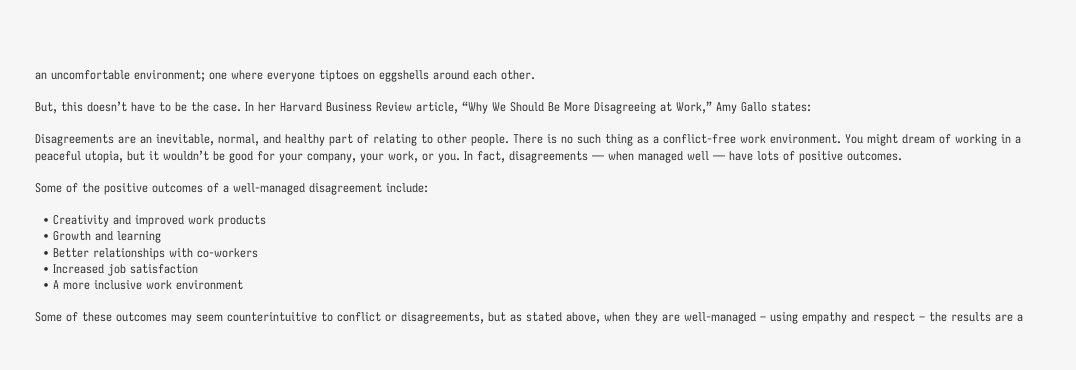an uncomfortable environment; one where everyone tiptoes on eggshells around each other.

But, this doesn’t have to be the case. In her Harvard Business Review article, “Why We Should Be More Disagreeing at Work,” Amy Gallo states:

Disagreements are an inevitable, normal, and healthy part of relating to other people. There is no such thing as a conflict-free work environment. You might dream of working in a peaceful utopia, but it wouldn’t be good for your company, your work, or you. In fact, disagreements — when managed well — have lots of positive outcomes.

Some of the positive outcomes of a well-managed disagreement include:

  • Creativity and improved work products
  • Growth and learning
  • Better relationships with co-workers
  • Increased job satisfaction
  • A more inclusive work environment

Some of these outcomes may seem counterintuitive to conflict or disagreements, but as stated above, when they are well-managed – using empathy and respect – the results are a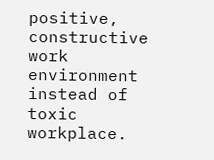positive, constructive work environment instead of toxic workplace.